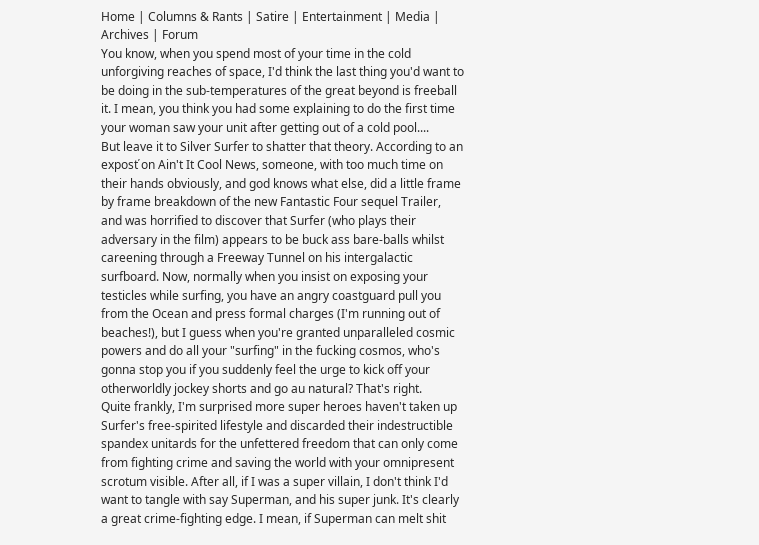Home | Columns & Rants | Satire | Entertainment | Media | Archives | Forum
You know, when you spend most of your time in the cold unforgiving reaches of space, I'd think the last thing you'd want to be doing in the sub-temperatures of the great beyond is freeball it. I mean, you think you had some explaining to do the first time your woman saw your unit after getting out of a cold pool....
But leave it to Silver Surfer to shatter that theory. According to an exposť on Ain't It Cool News, someone, with too much time on their hands obviously, and god knows what else, did a little frame by frame breakdown of the new Fantastic Four sequel Trailer, and was horrified to discover that Surfer (who plays their adversary in the film) appears to be buck ass bare-balls whilst careening through a Freeway Tunnel on his intergalactic surfboard. Now, normally when you insist on exposing your testicles while surfing, you have an angry coastguard pull you from the Ocean and press formal charges (I'm running out of beaches!), but I guess when you're granted unparalleled cosmic powers and do all your "surfing" in the fucking cosmos, who's gonna stop you if you suddenly feel the urge to kick off your otherworldly jockey shorts and go au natural? That's right.
Quite frankly, I'm surprised more super heroes haven't taken up Surfer's free-spirited lifestyle and discarded their indestructible spandex unitards for the unfettered freedom that can only come from fighting crime and saving the world with your omnipresent scrotum visible. After all, if I was a super villain, I don't think I'd want to tangle with say Superman, and his super junk. It's clearly a great crime-fighting edge. I mean, if Superman can melt shit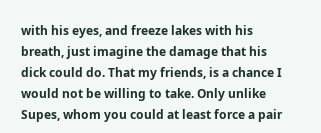with his eyes, and freeze lakes with his breath, just imagine the damage that his dick could do. That my friends, is a chance I would not be willing to take. Only unlike Supes, whom you could at least force a pair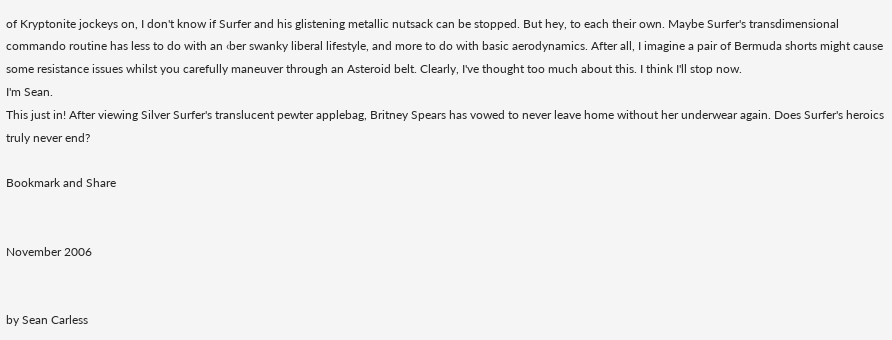of Kryptonite jockeys on, I don't know if Surfer and his glistening metallic nutsack can be stopped. But hey, to each their own. Maybe Surfer's transdimensional commando routine has less to do with an ‹ber swanky liberal lifestyle, and more to do with basic aerodynamics. After all, I imagine a pair of Bermuda shorts might cause some resistance issues whilst you carefully maneuver through an Asteroid belt. Clearly, I've thought too much about this. I think I'll stop now.
I'm Sean.
This just in! After viewing Silver Surfer's translucent pewter applebag, Britney Spears has vowed to never leave home without her underwear again. Does Surfer's heroics truly never end?

Bookmark and Share


November 2006


by Sean Carless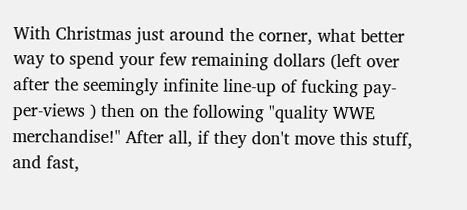With Christmas just around the corner, what better way to spend your few remaining dollars (left over after the seemingly infinite line-up of fucking pay-per-views ) then on the following "quality WWE merchandise!" After all, if they don't move this stuff, and fast,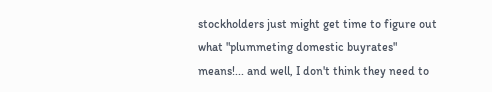stockholders just might get time to figure out what "plummeting domestic buyrates" means!... and well, I don't think they need to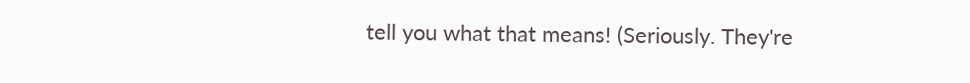tell you what that means! (Seriously. They're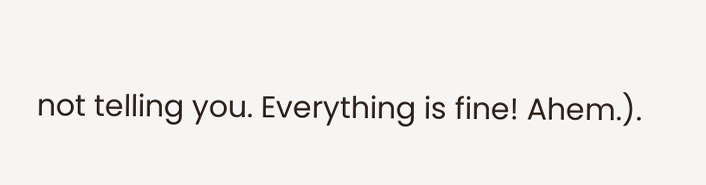not telling you. Everything is fine! Ahem.).